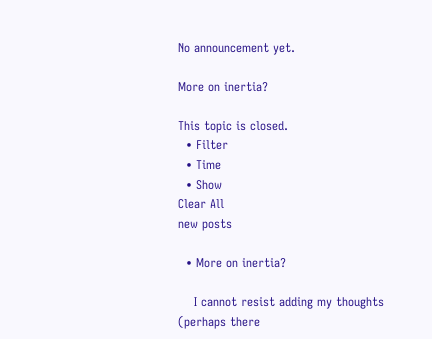No announcement yet.

More on inertia?

This topic is closed.
  • Filter
  • Time
  • Show
Clear All
new posts

  • More on inertia?

    I cannot resist adding my thoughts (perhaps there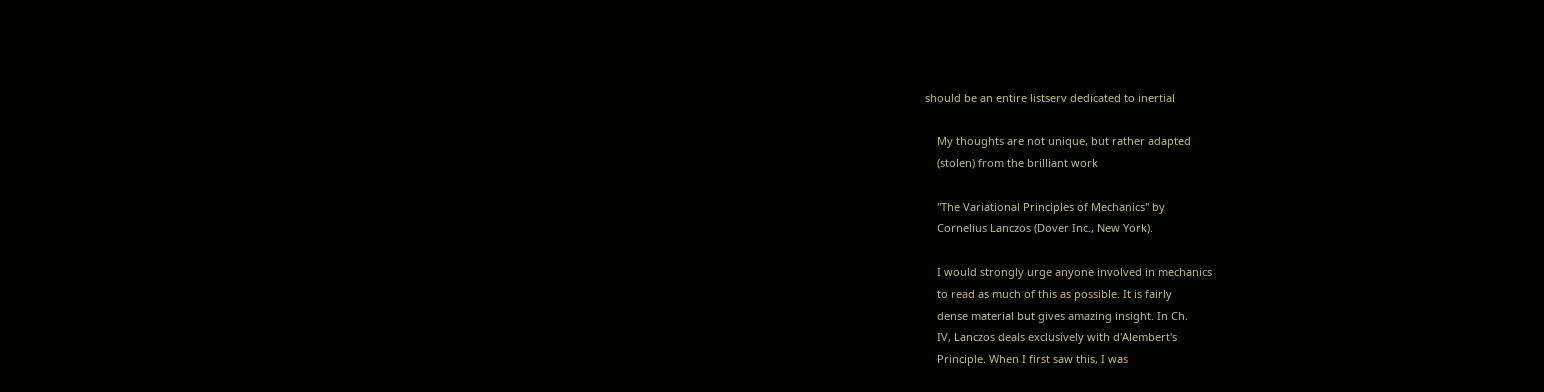should be an entire listserv dedicated to inertial

    My thoughts are not unique, but rather adapted
    (stolen) from the brilliant work

    "The Variational Principles of Mechanics" by
    Cornelius Lanczos (Dover Inc., New York).

    I would strongly urge anyone involved in mechanics
    to read as much of this as possible. It is fairly
    dense material but gives amazing insight. In Ch.
    IV, Lanczos deals exclusively with d'Alembert's
    Principle. When I first saw this, I was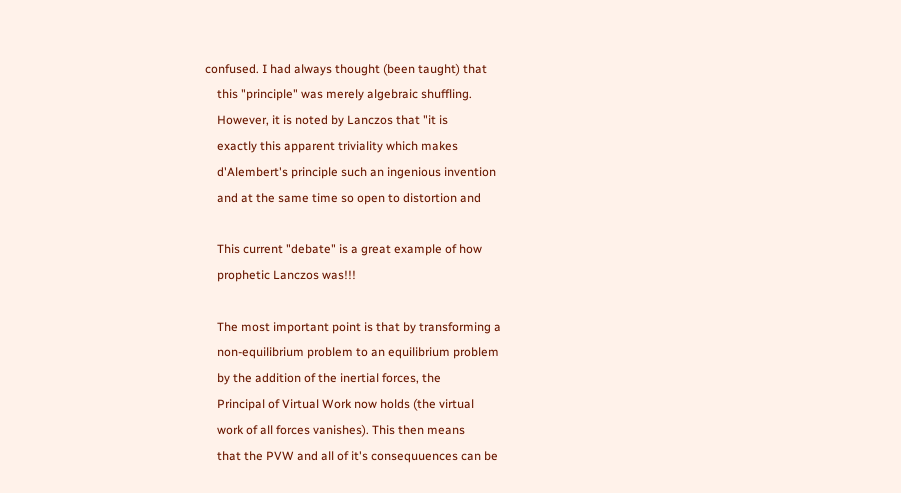confused. I had always thought (been taught) that
    this "principle" was merely algebraic shuffling.
    However, it is noted by Lanczos that "it is
    exactly this apparent triviality which makes
    d'Alembert's principle such an ingenious invention
    and at the same time so open to distortion and

    This current "debate" is a great example of how
    prophetic Lanczos was!!!

    The most important point is that by transforming a
    non-equilibrium problem to an equilibrium problem
    by the addition of the inertial forces, the
    Principal of Virtual Work now holds (the virtual
    work of all forces vanishes). This then means
    that the PVW and all of it's consequuences can be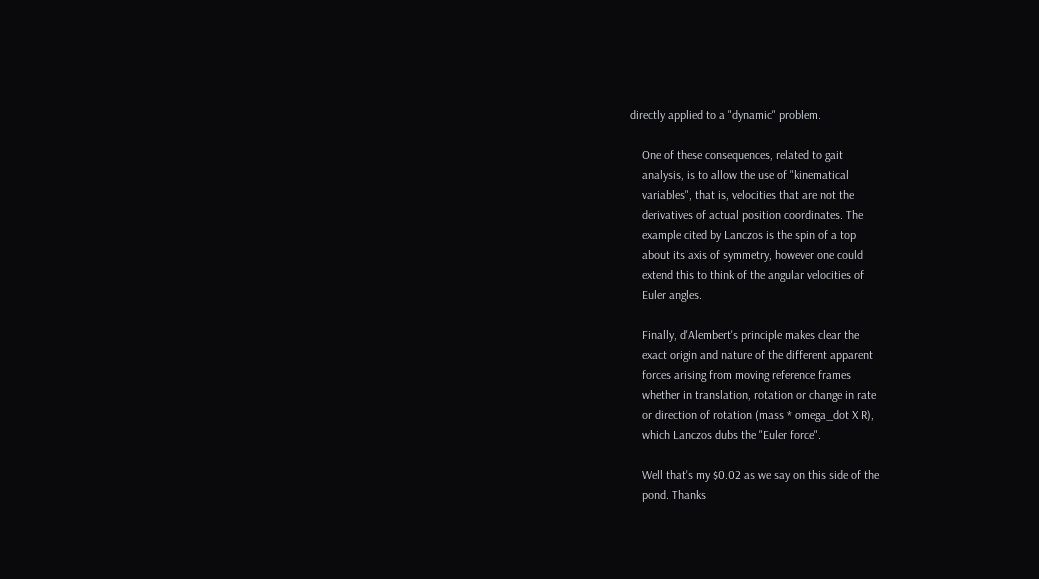directly applied to a "dynamic" problem.

    One of these consequences, related to gait
    analysis, is to allow the use of "kinematical
    variables", that is, velocities that are not the
    derivatives of actual position coordinates. The
    example cited by Lanczos is the spin of a top
    about its axis of symmetry, however one could
    extend this to think of the angular velocities of
    Euler angles.

    Finally, d'Alembert's principle makes clear the
    exact origin and nature of the different apparent
    forces arising from moving reference frames
    whether in translation, rotation or change in rate
    or direction of rotation (mass * omega_dot X R),
    which Lanczos dubs the "Euler force".

    Well that's my $0.02 as we say on this side of the
    pond. Thanks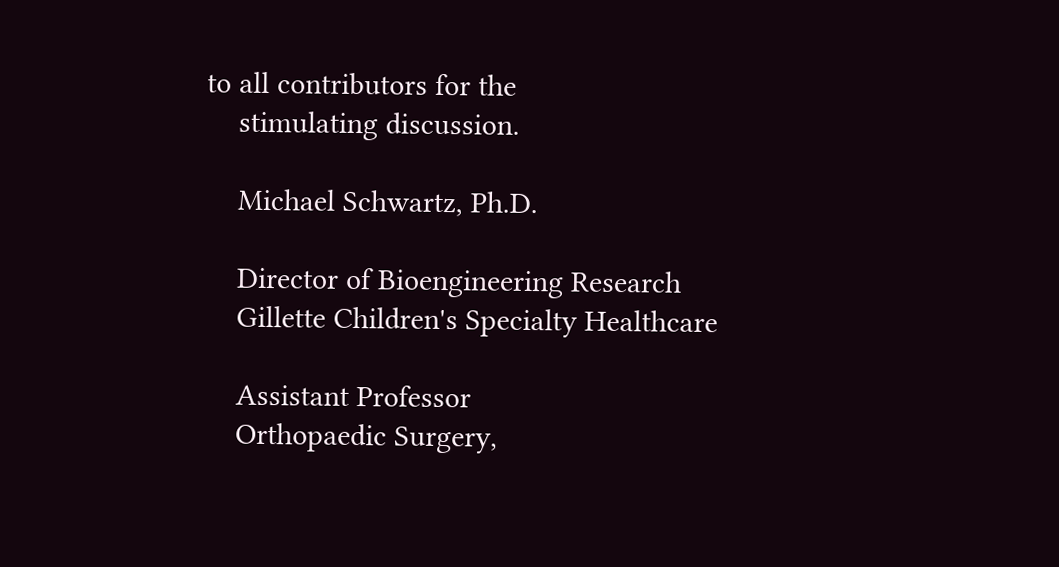to all contributors for the
    stimulating discussion.

    Michael Schwartz, Ph.D.

    Director of Bioengineering Research
    Gillette Children's Specialty Healthcare

    Assistant Professor
    Orthopaedic Surgery,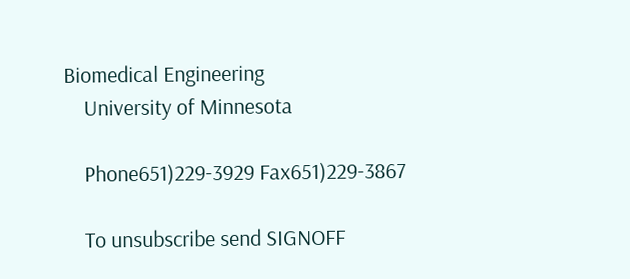Biomedical Engineering
    University of Minnesota

    Phone651)229-3929 Fax651)229-3867

    To unsubscribe send SIGNOFF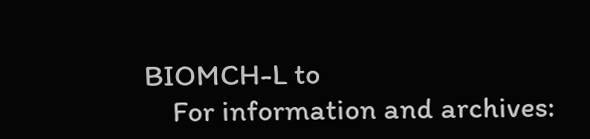BIOMCH-L to
    For information and archives: